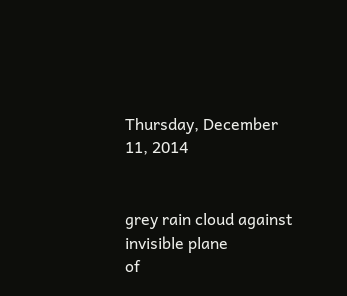Thursday, December 11, 2014


grey rain cloud against invisible plane
of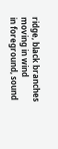ridge, black branches moving in wind
in foreground, sound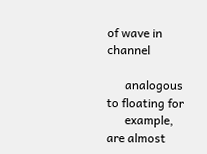of wave in channel

      analogous to floating for
      example, are almost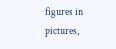figures in pictures,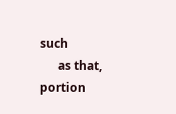such
      as that, portion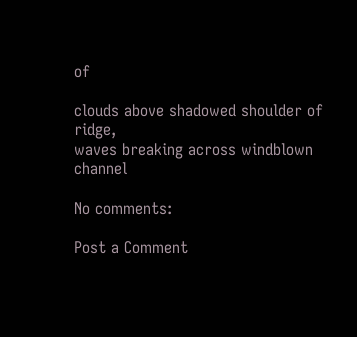of

clouds above shadowed shoulder of ridge,
waves breaking across windblown channel

No comments:

Post a Comment